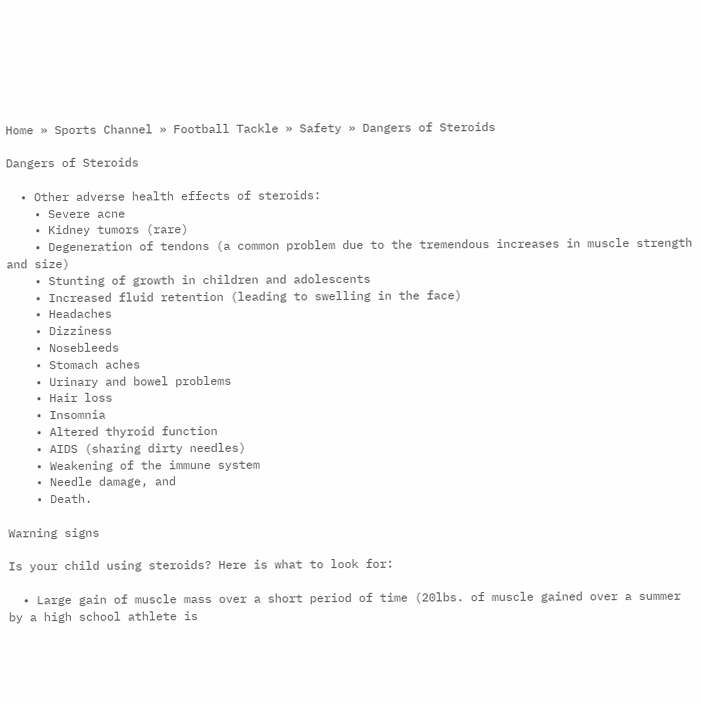Home » Sports Channel » Football Tackle » Safety » Dangers of Steroids

Dangers of Steroids

  • Other adverse health effects of steroids:
    • Severe acne
    • Kidney tumors (rare)
    • Degeneration of tendons (a common problem due to the tremendous increases in muscle strength and size)
    • Stunting of growth in children and adolescents
    • Increased fluid retention (leading to swelling in the face)
    • Headaches
    • Dizziness
    • Nosebleeds
    • Stomach aches
    • Urinary and bowel problems
    • Hair loss
    • Insomnia
    • Altered thyroid function
    • AIDS (sharing dirty needles)
    • Weakening of the immune system
    • Needle damage, and
    • Death.

Warning signs

Is your child using steroids? Here is what to look for:

  • Large gain of muscle mass over a short period of time (20lbs. of muscle gained over a summer by a high school athlete is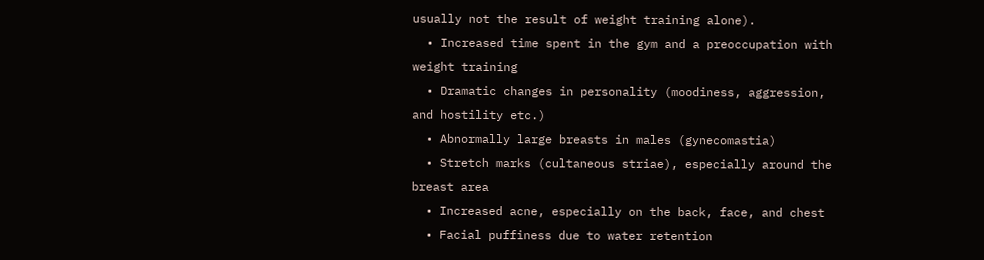usually not the result of weight training alone).
  • Increased time spent in the gym and a preoccupation with weight training
  • Dramatic changes in personality (moodiness, aggression, and hostility etc.)
  • Abnormally large breasts in males (gynecomastia)
  • Stretch marks (cultaneous striae), especially around the breast area
  • Increased acne, especially on the back, face, and chest
  • Facial puffiness due to water retention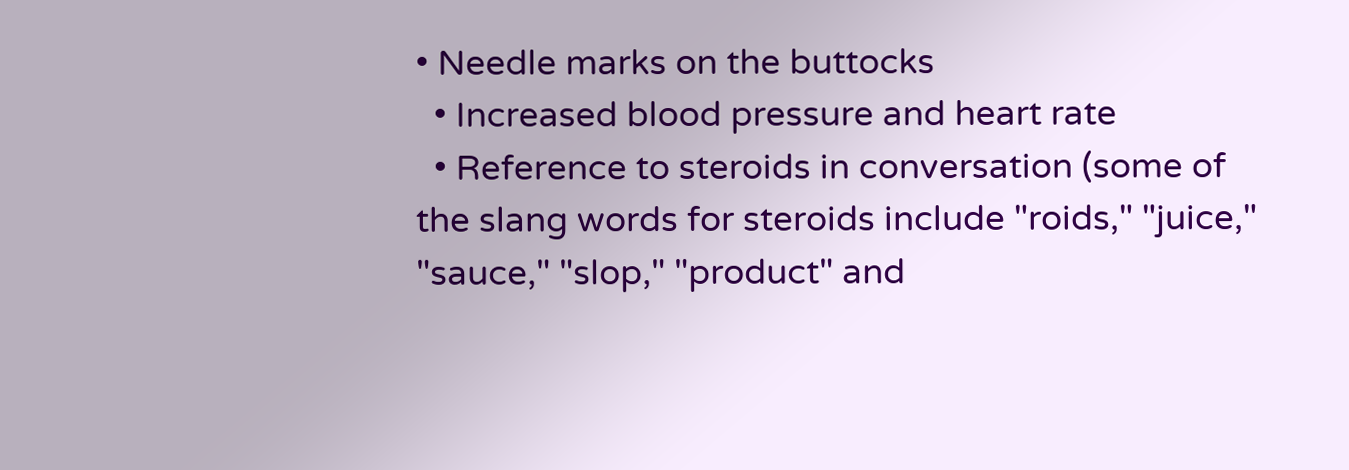• Needle marks on the buttocks
  • Increased blood pressure and heart rate
  • Reference to steroids in conversation (some of the slang words for steroids include "roids," "juice," "sauce," "slop," "product" and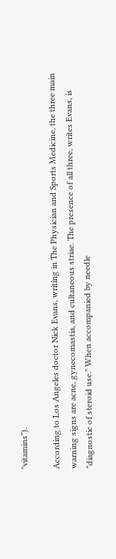"vitamins").

According to Los Angeles doctor Nick Evans, writing in The Physician and Sports Medicine, the three main warning signs are acne, gynecomastia, and cultaneous striae. The presence of all three, writes Evans, is "diagnostic of steroid use." When accompanied by needle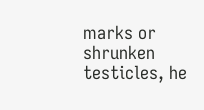marks or shrunken testicles, he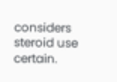considers steroid use certain.